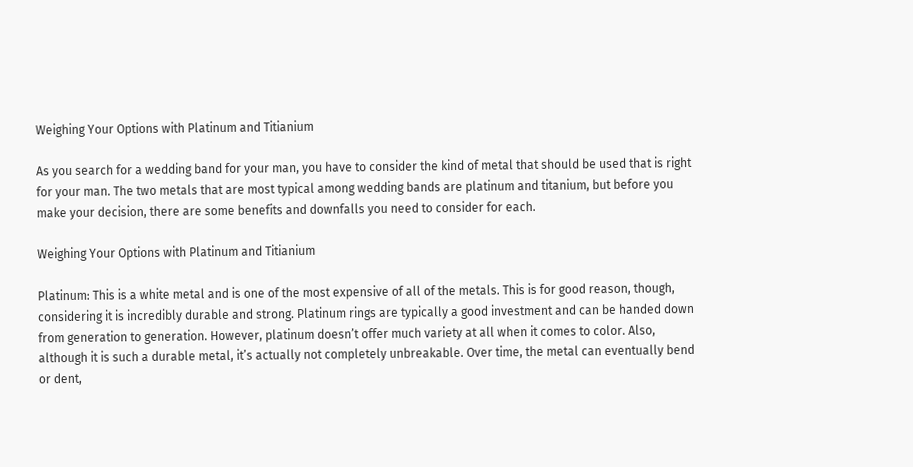Weighing Your Options with Platinum and Titianium

As you search for a wedding band for your man, you have to consider the kind of metal that should be used that is right for your man. The two metals that are most typical among wedding bands are platinum and titanium, but before you make your decision, there are some benefits and downfalls you need to consider for each.

Weighing Your Options with Platinum and Titianium

Platinum: This is a white metal and is one of the most expensive of all of the metals. This is for good reason, though, considering it is incredibly durable and strong. Platinum rings are typically a good investment and can be handed down from generation to generation. However, platinum doesn’t offer much variety at all when it comes to color. Also, although it is such a durable metal, it’s actually not completely unbreakable. Over time, the metal can eventually bend or dent,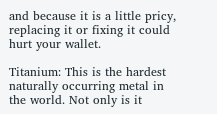and because it is a little pricy, replacing it or fixing it could hurt your wallet.

Titanium: This is the hardest naturally occurring metal in the world. Not only is it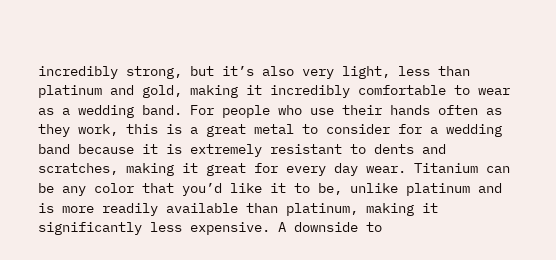incredibly strong, but it’s also very light, less than platinum and gold, making it incredibly comfortable to wear as a wedding band. For people who use their hands often as they work, this is a great metal to consider for a wedding band because it is extremely resistant to dents and scratches, making it great for every day wear. Titanium can be any color that you’d like it to be, unlike platinum and is more readily available than platinum, making it significantly less expensive. A downside to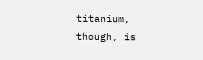titanium, though, is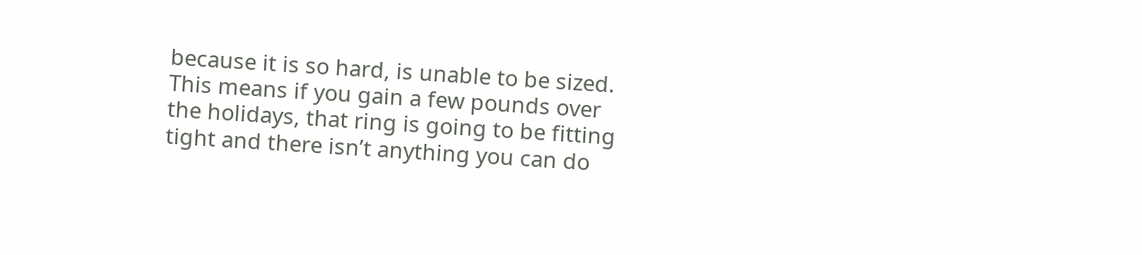because it is so hard, is unable to be sized. This means if you gain a few pounds over the holidays, that ring is going to be fitting tight and there isn’t anything you can do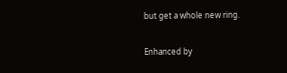but get a whole new ring.

Enhanced by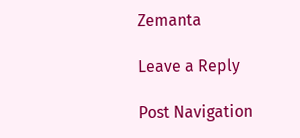Zemanta

Leave a Reply

Post Navigation